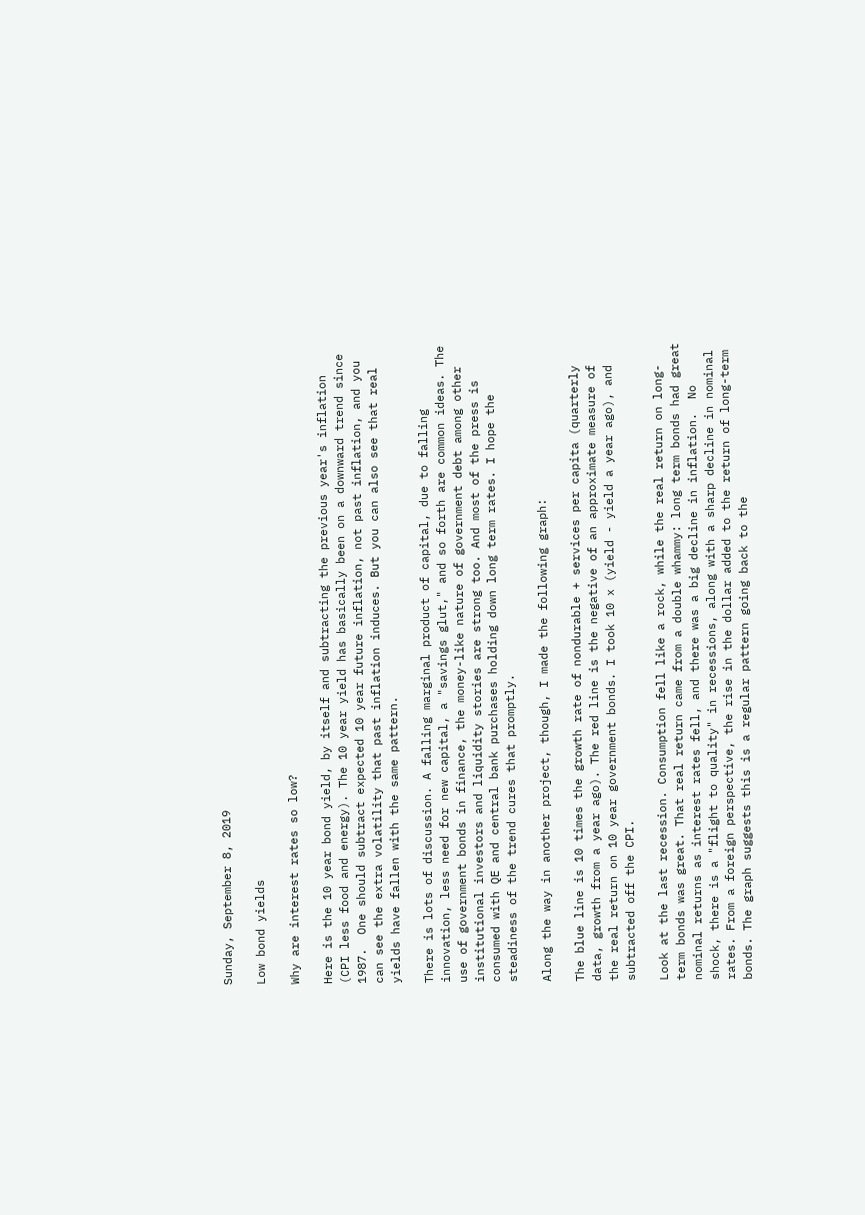Sunday, September 8, 2019

Low bond yields

Why are interest rates so low?

Here is the 10 year bond yield, by itself and subtracting the previous year's inflation (CPI less food and energy). The 10 year yield has basically been on a downward trend since 1987.  One should subtract expected 10 year future inflation, not past inflation, and you can see the extra volatility that past inflation induces. But you can also see that real yields have fallen with the same pattern.

There is lots of discussion. A falling marginal product of capital, due to falling innovation, less need for new capital, a "savings glut," and so forth are common ideas. The use of government bonds in finance, the money-like nature of government debt among other institutional investors and liquidity stories are strong too. And most of the press is consumed with QE and central bank purchases holding down long term rates. I hope the steadiness of the trend cures that promptly.

Along the way in another project, though, I made the following graph:

The blue line is 10 times the growth rate of nondurable + services per capita (quarterly data, growth from a year ago). The red line is the negative of an approximate measure of the real return on 10 year government bonds. I took 10 x (yield - yield a year ago), and subtracted off the CPI.

Look at the last recession. Consumption fell like a rock, while the real return on long-term bonds was great. That real return came from a double whammy: long term bonds had great nominal returns as interest rates fell, and there was a big decline in inflation.  No shock, there is a "flight to quality" in recessions, along with a sharp decline in nominal rates. From a foreign perspective, the rise in the dollar added to the return of long-term bonds. The graph suggests this is a regular pattern going back to the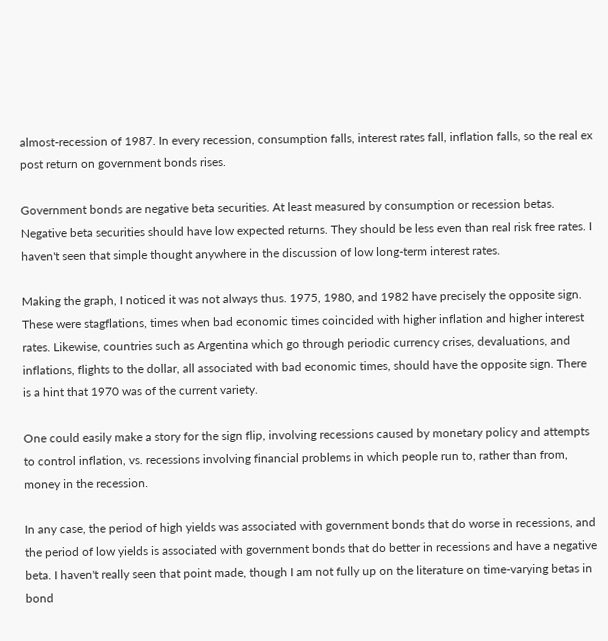almost-recession of 1987. In every recession, consumption falls, interest rates fall, inflation falls, so the real ex post return on government bonds rises.

Government bonds are negative beta securities. At least measured by consumption or recession betas.  Negative beta securities should have low expected returns. They should be less even than real risk free rates. I haven't seen that simple thought anywhere in the discussion of low long-term interest rates.

Making the graph, I noticed it was not always thus. 1975, 1980, and 1982 have precisely the opposite sign. These were stagflations, times when bad economic times coincided with higher inflation and higher interest rates. Likewise, countries such as Argentina which go through periodic currency crises, devaluations, and inflations, flights to the dollar, all associated with bad economic times, should have the opposite sign. There is a hint that 1970 was of the current variety.

One could easily make a story for the sign flip, involving recessions caused by monetary policy and attempts to control inflation, vs. recessions involving financial problems in which people run to, rather than from, money in the recession.

In any case, the period of high yields was associated with government bonds that do worse in recessions, and the period of low yields is associated with government bonds that do better in recessions and have a negative beta. I haven't really seen that point made, though I am not fully up on the literature on time-varying betas in bond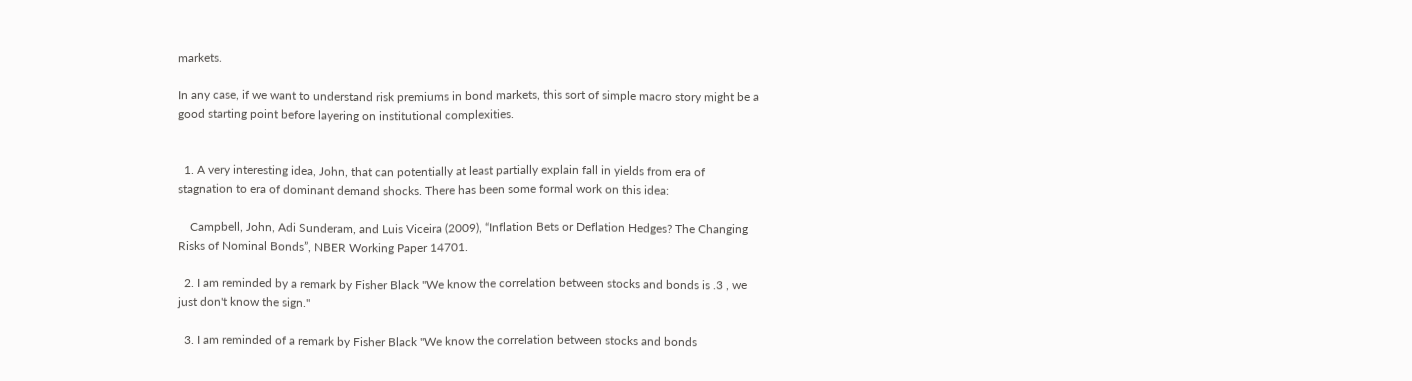markets.

In any case, if we want to understand risk premiums in bond markets, this sort of simple macro story might be a good starting point before layering on institutional complexities.


  1. A very interesting idea, John, that can potentially at least partially explain fall in yields from era of stagnation to era of dominant demand shocks. There has been some formal work on this idea:

    Campbell, John, Adi Sunderam, and Luis Viceira (2009), “Inflation Bets or Deflation Hedges? The Changing Risks of Nominal Bonds”, NBER Working Paper 14701.

  2. I am reminded by a remark by Fisher Black "We know the correlation between stocks and bonds is .3 , we just don't know the sign."

  3. I am reminded of a remark by Fisher Black "We know the correlation between stocks and bonds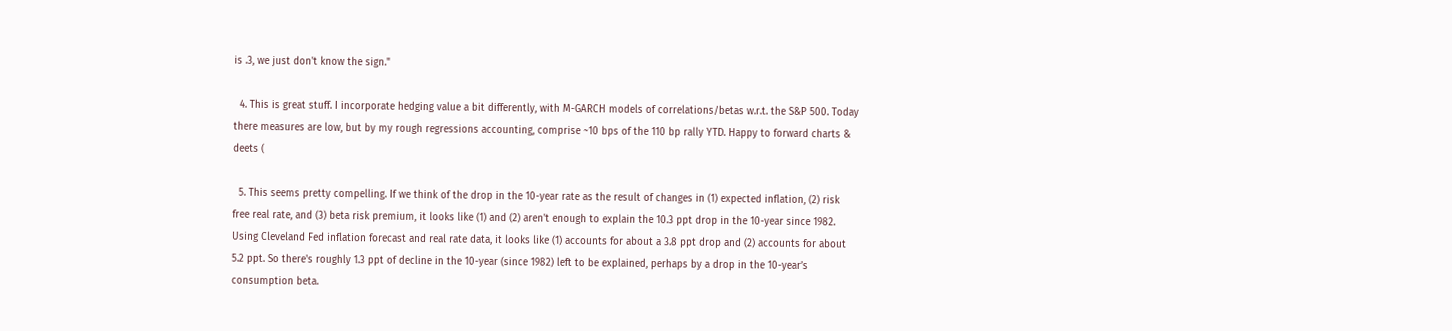is .3, we just don't know the sign."

  4. This is great stuff. I incorporate hedging value a bit differently, with M-GARCH models of correlations/betas w.r.t. the S&P 500. Today there measures are low, but by my rough regressions accounting, comprise ~10 bps of the 110 bp rally YTD. Happy to forward charts & deets (

  5. This seems pretty compelling. If we think of the drop in the 10-year rate as the result of changes in (1) expected inflation, (2) risk free real rate, and (3) beta risk premium, it looks like (1) and (2) aren't enough to explain the 10.3 ppt drop in the 10-year since 1982. Using Cleveland Fed inflation forecast and real rate data, it looks like (1) accounts for about a 3.8 ppt drop and (2) accounts for about 5.2 ppt. So there's roughly 1.3 ppt of decline in the 10-year (since 1982) left to be explained, perhaps by a drop in the 10-year’s consumption beta.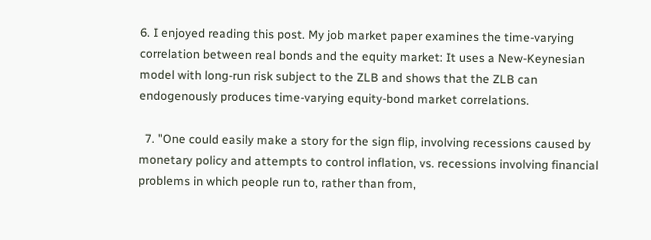6. I enjoyed reading this post. My job market paper examines the time-varying correlation between real bonds and the equity market: It uses a New-Keynesian model with long-run risk subject to the ZLB and shows that the ZLB can endogenously produces time-varying equity-bond market correlations.

  7. "One could easily make a story for the sign flip, involving recessions caused by monetary policy and attempts to control inflation, vs. recessions involving financial problems in which people run to, rather than from,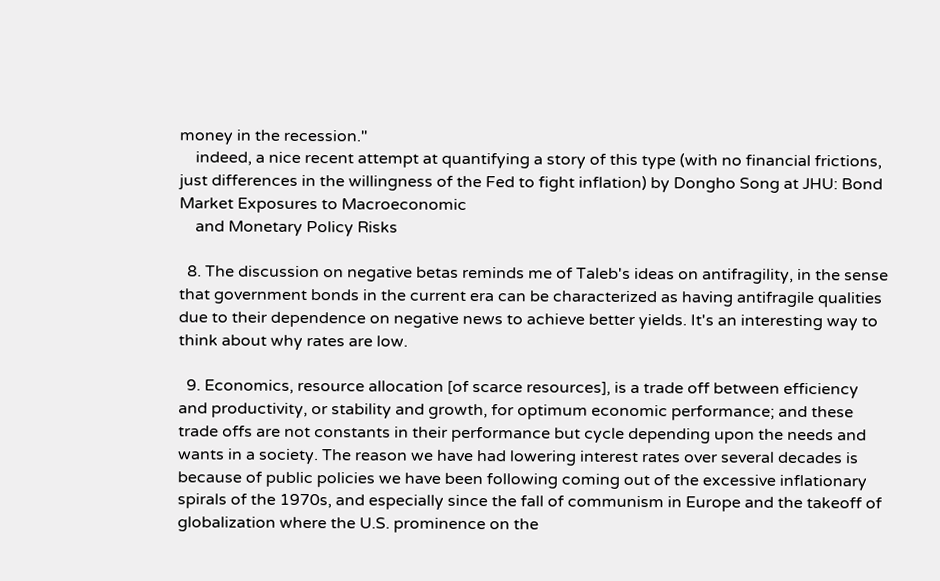money in the recession."
    indeed, a nice recent attempt at quantifying a story of this type (with no financial frictions, just differences in the willingness of the Fed to fight inflation) by Dongho Song at JHU: Bond Market Exposures to Macroeconomic
    and Monetary Policy Risks

  8. The discussion on negative betas reminds me of Taleb's ideas on antifragility, in the sense that government bonds in the current era can be characterized as having antifragile qualities due to their dependence on negative news to achieve better yields. It's an interesting way to think about why rates are low.

  9. Economics, resource allocation [of scarce resources], is a trade off between efficiency and productivity, or stability and growth, for optimum economic performance; and these trade offs are not constants in their performance but cycle depending upon the needs and wants in a society. The reason we have had lowering interest rates over several decades is because of public policies we have been following coming out of the excessive inflationary spirals of the 1970s, and especially since the fall of communism in Europe and the takeoff of globalization where the U.S. prominence on the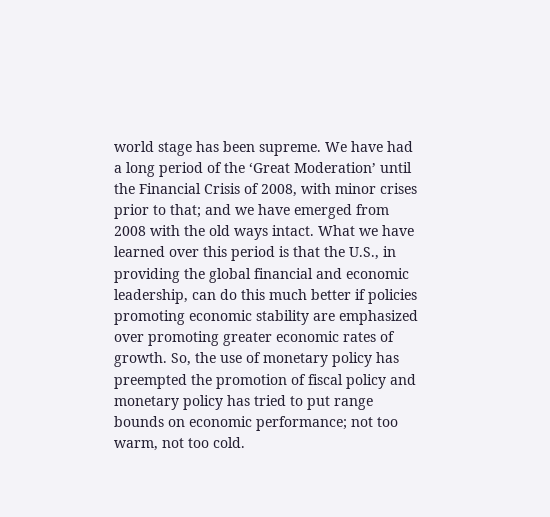world stage has been supreme. We have had a long period of the ‘Great Moderation’ until the Financial Crisis of 2008, with minor crises prior to that; and we have emerged from 2008 with the old ways intact. What we have learned over this period is that the U.S., in providing the global financial and economic leadership, can do this much better if policies promoting economic stability are emphasized over promoting greater economic rates of growth. So, the use of monetary policy has preempted the promotion of fiscal policy and monetary policy has tried to put range bounds on economic performance; not too warm, not too cold.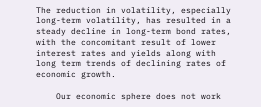The reduction in volatility, especially long-term volatility, has resulted in a steady decline in long-term bond rates, with the concomitant result of lower interest rates and yields along with long term trends of declining rates of economic growth.

    Our economic sphere does not work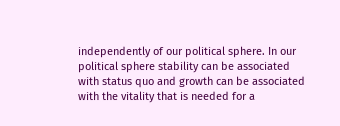independently of our political sphere. In our political sphere stability can be associated with status quo and growth can be associated with the vitality that is needed for a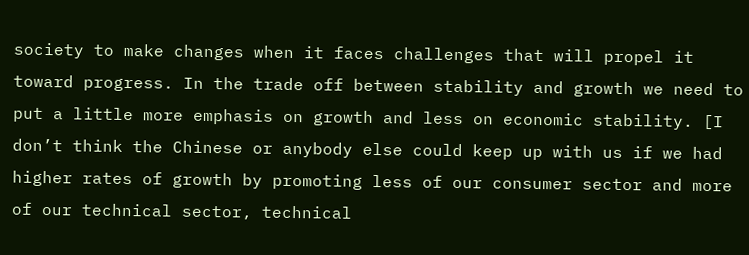society to make changes when it faces challenges that will propel it toward progress. In the trade off between stability and growth we need to put a little more emphasis on growth and less on economic stability. [I don’t think the Chinese or anybody else could keep up with us if we had higher rates of growth by promoting less of our consumer sector and more of our technical sector, technical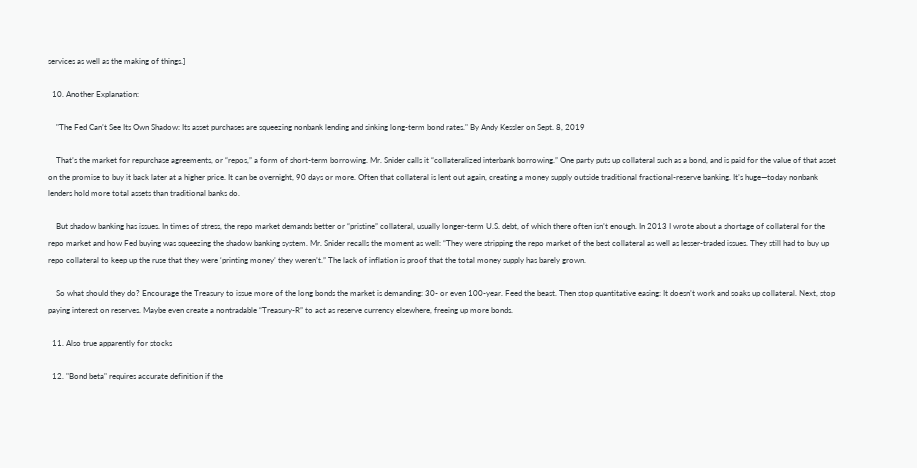services as well as the making of things.]

  10. Another Explanation:

    "The Fed Can’t See Its Own Shadow: Its asset purchases are squeezing nonbank lending and sinking long-term bond rates." By Andy Kessler on Sept. 8, 2019

    That’s the market for repurchase agreements, or “repos,” a form of short-term borrowing. Mr. Snider calls it “collateralized interbank borrowing.” One party puts up collateral such as a bond, and is paid for the value of that asset on the promise to buy it back later at a higher price. It can be overnight, 90 days or more. Often that collateral is lent out again, creating a money supply outside traditional fractional-reserve banking. It’s huge—today nonbank lenders hold more total assets than traditional banks do.

    But shadow banking has issues. In times of stress, the repo market demands better or “pristine” collateral, usually longer-term U.S. debt, of which there often isn’t enough. In 2013 I wrote about a shortage of collateral for the repo market and how Fed buying was squeezing the shadow banking system. Mr. Snider recalls the moment as well: “They were stripping the repo market of the best collateral as well as lesser-traded issues. They still had to buy up repo collateral to keep up the ruse that they were ‘printing money’ they weren’t.” The lack of inflation is proof that the total money supply has barely grown.

    So what should they do? Encourage the Treasury to issue more of the long bonds the market is demanding: 30- or even 100-year. Feed the beast. Then stop quantitative easing: It doesn’t work and soaks up collateral. Next, stop paying interest on reserves. Maybe even create a nontradable “Treasury-R” to act as reserve currency elsewhere, freeing up more bonds.

  11. Also true apparently for stocks

  12. "Bond beta" requires accurate definition if the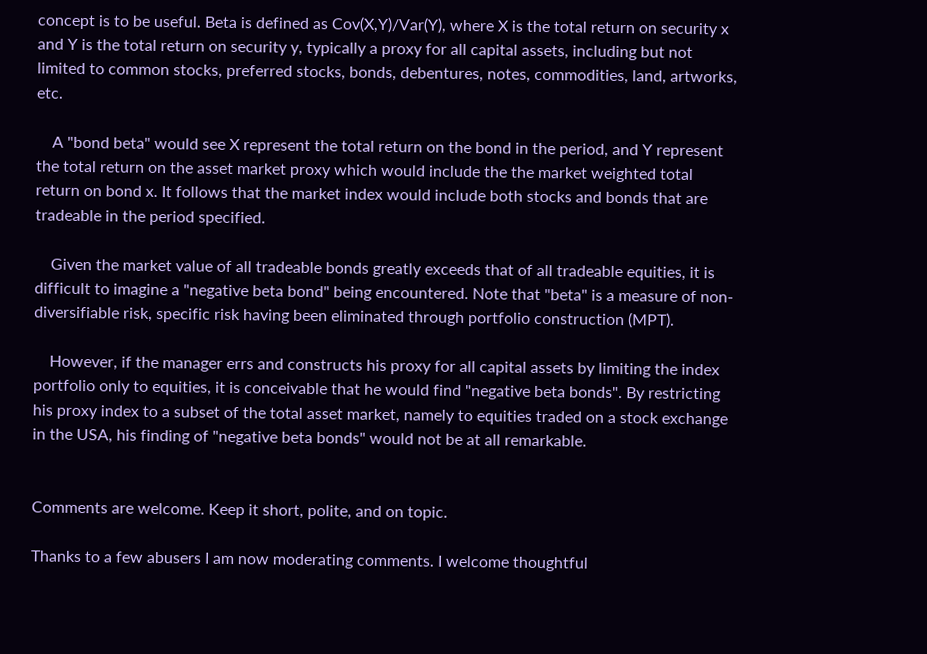concept is to be useful. Beta is defined as Cov(X,Y)/Var(Y), where X is the total return on security x and Y is the total return on security y, typically a proxy for all capital assets, including but not limited to common stocks, preferred stocks, bonds, debentures, notes, commodities, land, artworks, etc.

    A "bond beta" would see X represent the total return on the bond in the period, and Y represent the total return on the asset market proxy which would include the the market weighted total return on bond x. It follows that the market index would include both stocks and bonds that are tradeable in the period specified.

    Given the market value of all tradeable bonds greatly exceeds that of all tradeable equities, it is difficult to imagine a "negative beta bond" being encountered. Note that "beta" is a measure of non-diversifiable risk, specific risk having been eliminated through portfolio construction (MPT).

    However, if the manager errs and constructs his proxy for all capital assets by limiting the index portfolio only to equities, it is conceivable that he would find "negative beta bonds". By restricting his proxy index to a subset of the total asset market, namely to equities traded on a stock exchange in the USA, his finding of "negative beta bonds" would not be at all remarkable.


Comments are welcome. Keep it short, polite, and on topic.

Thanks to a few abusers I am now moderating comments. I welcome thoughtful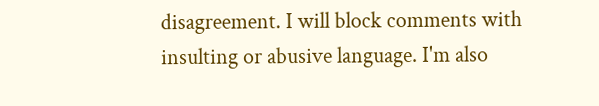disagreement. I will block comments with insulting or abusive language. I'm also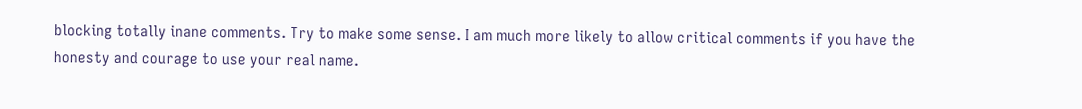blocking totally inane comments. Try to make some sense. I am much more likely to allow critical comments if you have the honesty and courage to use your real name.